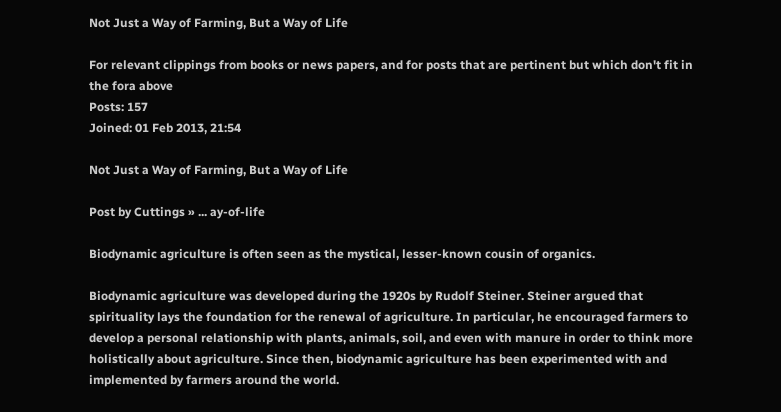Not Just a Way of Farming, But a Way of Life

For relevant clippings from books or news papers, and for posts that are pertinent but which don't fit in the fora above
Posts: 157
Joined: 01 Feb 2013, 21:54

Not Just a Way of Farming, But a Way of Life

Post by Cuttings » ... ay-of-life

Biodynamic agriculture is often seen as the mystical, lesser-known cousin of organics.

Biodynamic agriculture was developed during the 1920s by Rudolf Steiner. Steiner argued that spirituality lays the foundation for the renewal of agriculture. In particular, he encouraged farmers to develop a personal relationship with plants, animals, soil, and even with manure in order to think more holistically about agriculture. Since then, biodynamic agriculture has been experimented with and implemented by farmers around the world.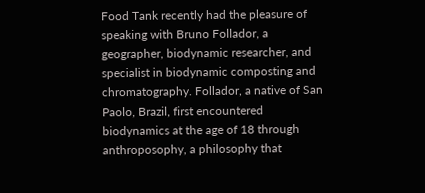Food Tank recently had the pleasure of speaking with Bruno Follador, a geographer, biodynamic researcher, and specialist in biodynamic composting and chromatography. Follador, a native of San Paolo, Brazil, first encountered biodynamics at the age of 18 through anthroposophy, a philosophy that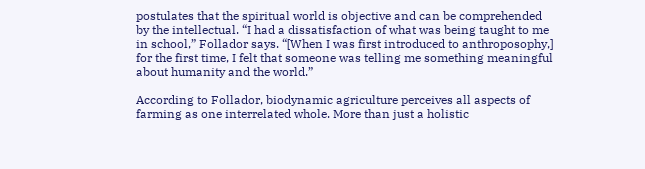postulates that the spiritual world is objective and can be comprehended by the intellectual. “I had a dissatisfaction of what was being taught to me in school,” Follador says. “[When I was first introduced to anthroposophy,] for the first time, I felt that someone was telling me something meaningful about humanity and the world.”

According to Follador, biodynamic agriculture perceives all aspects of farming as one interrelated whole. More than just a holistic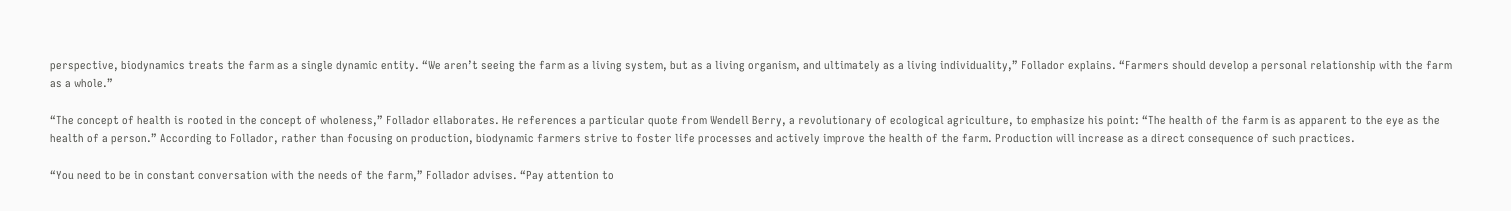perspective, biodynamics treats the farm as a single dynamic entity. “We aren’t seeing the farm as a living system, but as a living organism, and ultimately as a living individuality,” Follador explains. “Farmers should develop a personal relationship with the farm as a whole.”

“The concept of health is rooted in the concept of wholeness,” Follador ellaborates. He references a particular quote from Wendell Berry, a revolutionary of ecological agriculture, to emphasize his point: “The health of the farm is as apparent to the eye as the health of a person.” According to Follador, rather than focusing on production, biodynamic farmers strive to foster life processes and actively improve the health of the farm. Production will increase as a direct consequence of such practices.

“You need to be in constant conversation with the needs of the farm,” Follador advises. “Pay attention to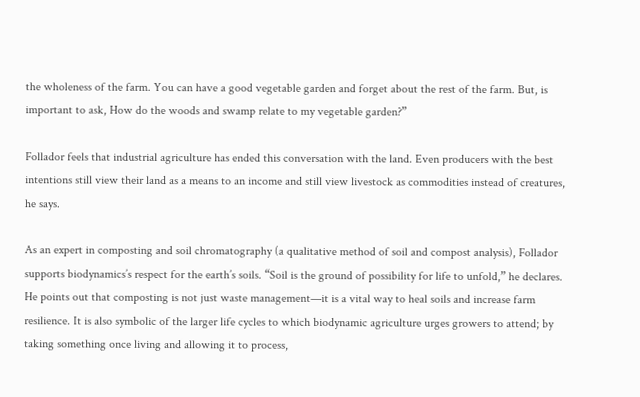the wholeness of the farm. You can have a good vegetable garden and forget about the rest of the farm. But, is important to ask, How do the woods and swamp relate to my vegetable garden?”

Follador feels that industrial agriculture has ended this conversation with the land. Even producers with the best intentions still view their land as a means to an income and still view livestock as commodities instead of creatures, he says.

As an expert in composting and soil chromatography (a qualitative method of soil and compost analysis), Follador supports biodynamics’s respect for the earth’s soils. “Soil is the ground of possibility for life to unfold,” he declares. He points out that composting is not just waste management—it is a vital way to heal soils and increase farm resilience. It is also symbolic of the larger life cycles to which biodynamic agriculture urges growers to attend; by taking something once living and allowing it to process,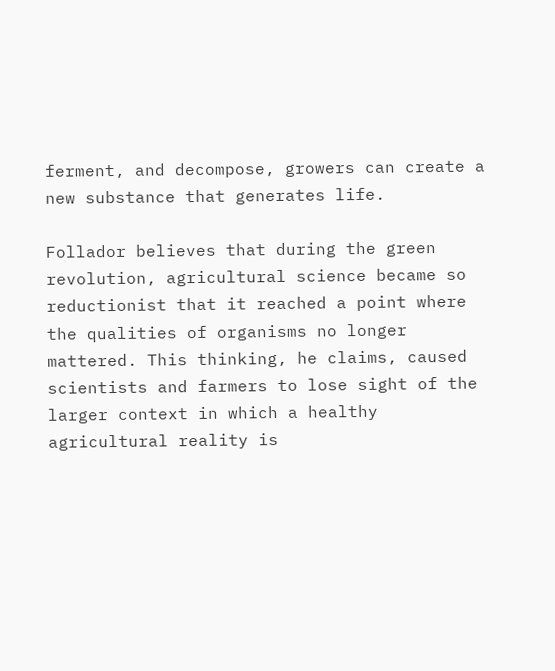ferment, and decompose, growers can create a new substance that generates life.

Follador believes that during the green revolution, agricultural science became so reductionist that it reached a point where the qualities of organisms no longer mattered. This thinking, he claims, caused scientists and farmers to lose sight of the larger context in which a healthy agricultural reality is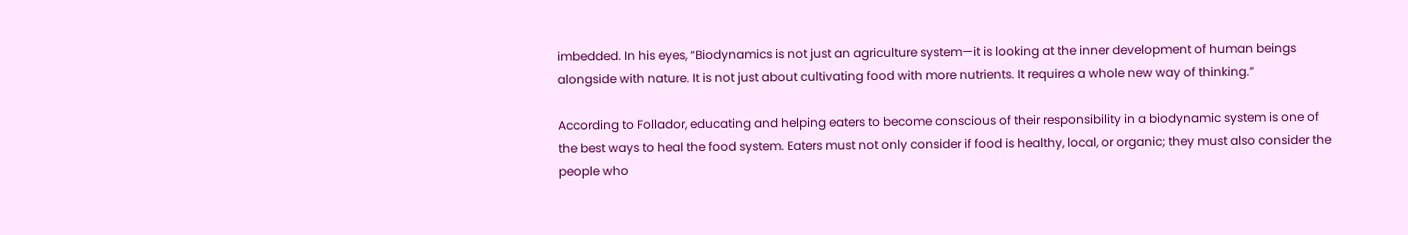imbedded. In his eyes, “Biodynamics is not just an agriculture system—it is looking at the inner development of human beings alongside with nature. It is not just about cultivating food with more nutrients. It requires a whole new way of thinking.”

According to Follador, educating and helping eaters to become conscious of their responsibility in a biodynamic system is one of the best ways to heal the food system. Eaters must not only consider if food is healthy, local, or organic; they must also consider the people who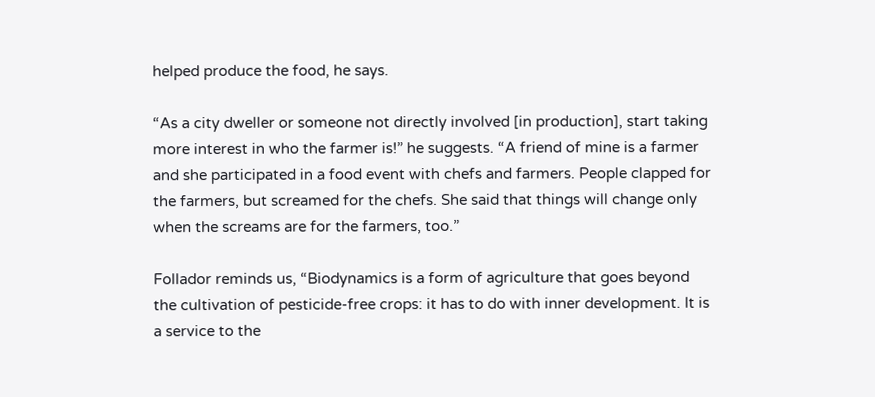helped produce the food, he says.

“As a city dweller or someone not directly involved [in production], start taking more interest in who the farmer is!” he suggests. “A friend of mine is a farmer and she participated in a food event with chefs and farmers. People clapped for the farmers, but screamed for the chefs. She said that things will change only when the screams are for the farmers, too.”

Follador reminds us, “Biodynamics is a form of agriculture that goes beyond the cultivation of pesticide-free crops: it has to do with inner development. It is a service to the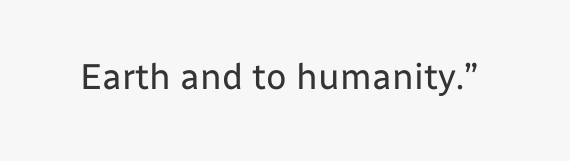Earth and to humanity.”